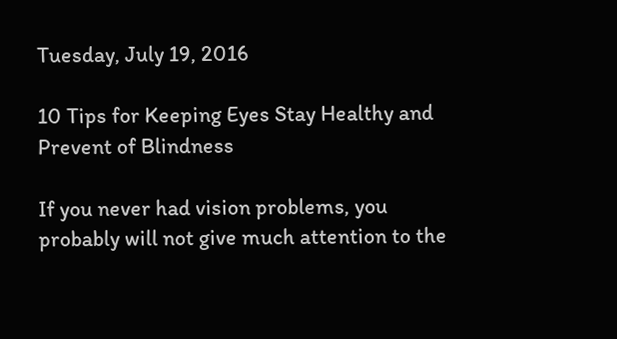Tuesday, July 19, 2016

10 Tips for Keeping Eyes Stay Healthy and Prevent of Blindness

If you never had vision problems, you probably will not give much attention to the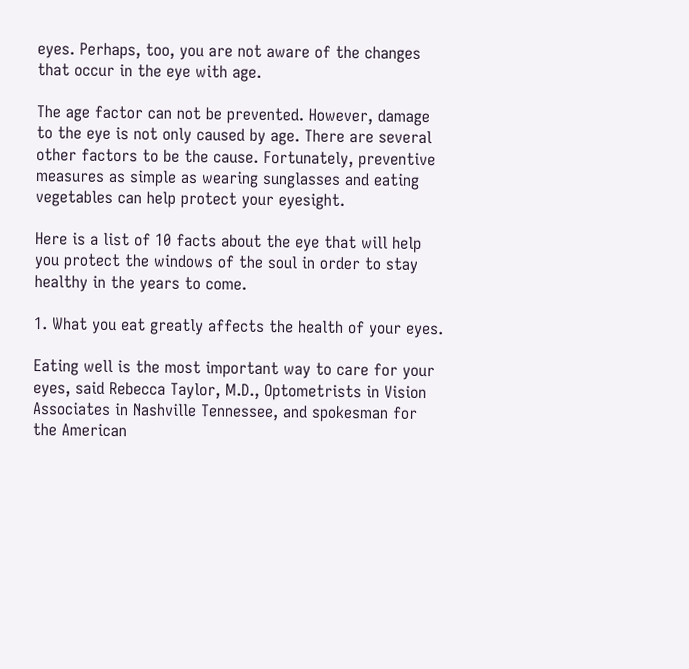eyes. Perhaps, too, you are not aware of the changes that occur in the eye with age.

The age factor can not be prevented. However, damage to the eye is not only caused by age. There are several other factors to be the cause. Fortunately, preventive measures as simple as wearing sunglasses and eating vegetables can help protect your eyesight.

Here is a list of 10 facts about the eye that will help you protect the windows of the soul in order to stay healthy in the years to come.

1. What you eat greatly affects the health of your eyes.

Eating well is the most important way to care for your eyes, said Rebecca Taylor, M.D., Optometrists in Vision Associates in Nashville Tennessee, and spokesman for the American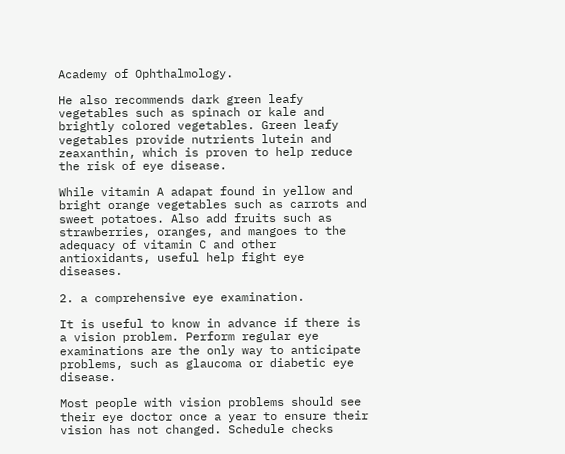Academy of Ophthalmology.

He also recommends dark green leafy vegetables such as spinach or kale and brightly colored vegetables. Green leafy vegetables provide nutrients lutein and zeaxanthin, which is proven to help reduce the risk of eye disease.

While vitamin A adapat found in yellow and bright orange vegetables such as carrots and sweet potatoes. Also add fruits such as strawberries, oranges, and mangoes to the adequacy of vitamin C and other antioxidants, useful help fight eye diseases.

2. a comprehensive eye examination.

It is useful to know in advance if there is a vision problem. Perform regular eye examinations are the only way to anticipate problems, such as glaucoma or diabetic eye disease.

Most people with vision problems should see their eye doctor once a year to ensure their vision has not changed. Schedule checks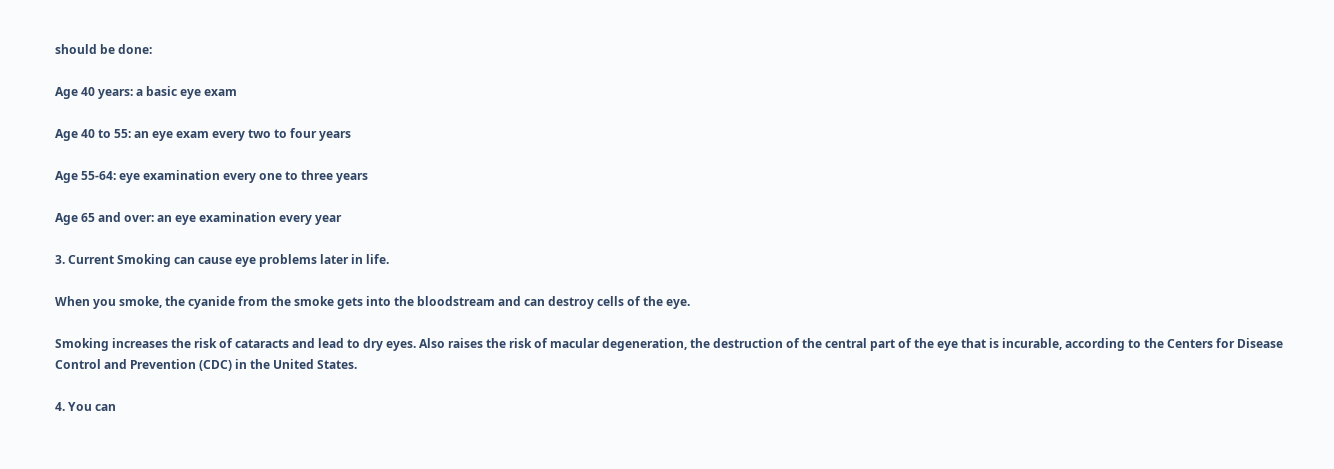should be done:

Age 40 years: a basic eye exam

Age 40 to 55: an eye exam every two to four years

Age 55-64: eye examination every one to three years

Age 65 and over: an eye examination every year

3. Current Smoking can cause eye problems later in life.

When you smoke, the cyanide from the smoke gets into the bloodstream and can destroy cells of the eye.

Smoking increases the risk of cataracts and lead to dry eyes. Also raises the risk of macular degeneration, the destruction of the central part of the eye that is incurable, according to the Centers for Disease Control and Prevention (CDC) in the United States.

4. You can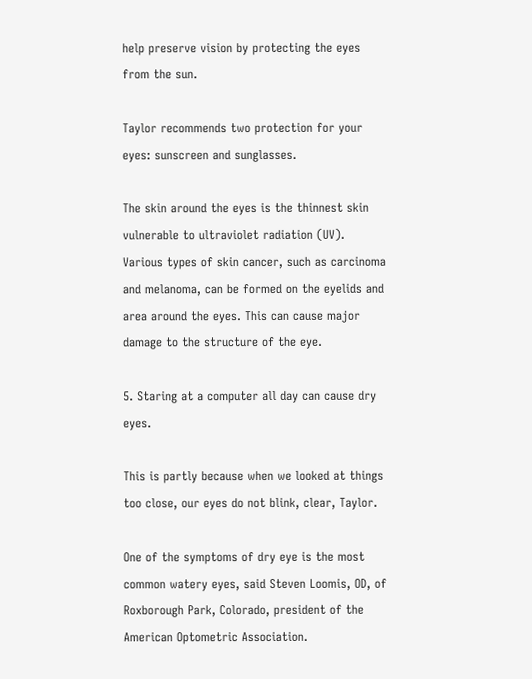help preserve vision by protecting the eyes from the sun.

Taylor recommends two protection for your eyes: sunscreen and sunglasses.

The skin around the eyes is the thinnest skin vulnerable to ultraviolet radiation (UV). Various types of skin cancer, such as carcinoma and melanoma, can be formed on the eyelids and area around the eyes. This can cause major damage to the structure of the eye.

5. Staring at a computer all day can cause dry eyes.

This is partly because when we looked at things too close, our eyes do not blink, clear, Taylor.

One of the symptoms of dry eye is the most common watery eyes, said Steven Loomis, OD, of Roxborough Park, Colorado, president of the American Optometric Association.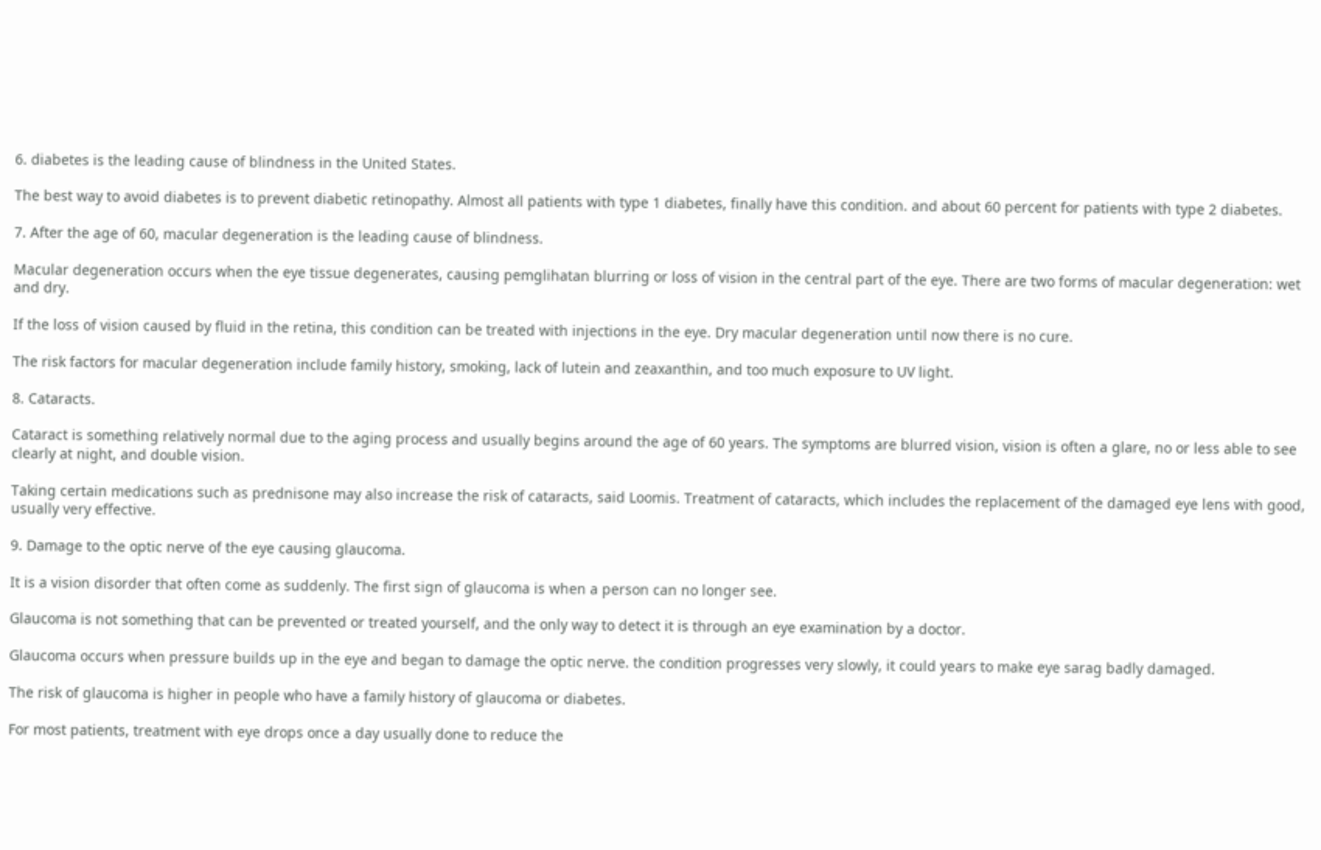6. diabetes is the leading cause of blindness in the United States.

The best way to avoid diabetes is to prevent diabetic retinopathy. Almost all patients with type 1 diabetes, finally have this condition. and about 60 percent for patients with type 2 diabetes.

7. After the age of 60, macular degeneration is the leading cause of blindness.

Macular degeneration occurs when the eye tissue degenerates, causing pemglihatan blurring or loss of vision in the central part of the eye. There are two forms of macular degeneration: wet and dry.

If the loss of vision caused by fluid in the retina, this condition can be treated with injections in the eye. Dry macular degeneration until now there is no cure.

The risk factors for macular degeneration include family history, smoking, lack of lutein and zeaxanthin, and too much exposure to UV light.

8. Cataracts.

Cataract is something relatively normal due to the aging process and usually begins around the age of 60 years. The symptoms are blurred vision, vision is often a glare, no or less able to see clearly at night, and double vision.

Taking certain medications such as prednisone may also increase the risk of cataracts, said Loomis. Treatment of cataracts, which includes the replacement of the damaged eye lens with good, usually very effective.

9. Damage to the optic nerve of the eye causing glaucoma.

It is a vision disorder that often come as suddenly. The first sign of glaucoma is when a person can no longer see.

Glaucoma is not something that can be prevented or treated yourself, and the only way to detect it is through an eye examination by a doctor.

Glaucoma occurs when pressure builds up in the eye and began to damage the optic nerve. the condition progresses very slowly, it could years to make eye sarag badly damaged.

The risk of glaucoma is higher in people who have a family history of glaucoma or diabetes.

For most patients, treatment with eye drops once a day usually done to reduce the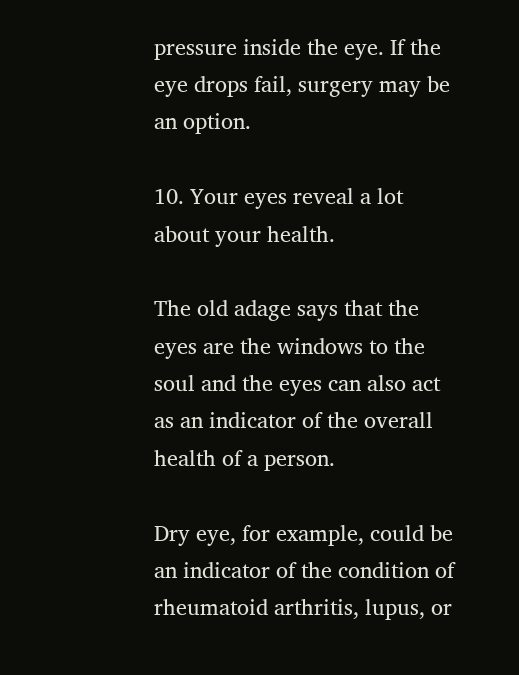pressure inside the eye. If the eye drops fail, surgery may be an option.

10. Your eyes reveal a lot about your health.

The old adage says that the eyes are the windows to the soul and the eyes can also act as an indicator of the overall health of a person.

Dry eye, for example, could be an indicator of the condition of rheumatoid arthritis, lupus, or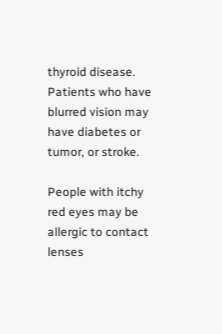thyroid disease. Patients who have blurred vision may have diabetes or tumor, or stroke.

People with itchy red eyes may be allergic to contact lenses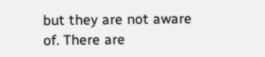but they are not aware of. There are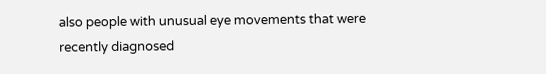also people with unusual eye movements that were recently diagnosed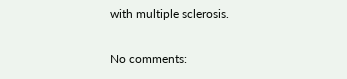with multiple sclerosis.

No comments: